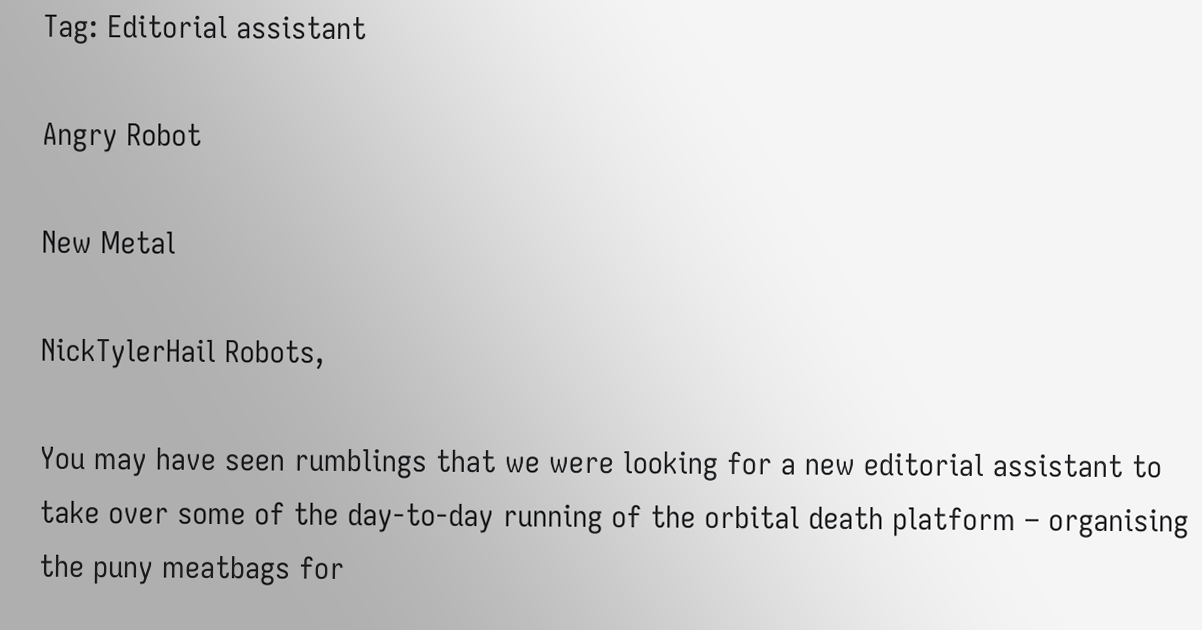Tag: Editorial assistant

Angry Robot

New Metal

NickTylerHail Robots,

You may have seen rumblings that we were looking for a new editorial assistant to take over some of the day-to-day running of the orbital death platform – organising the puny meatbags for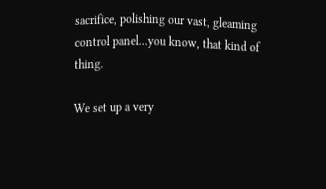sacrifice, polishing our vast, gleaming control panel…you know, that kind of thing.

We set up a very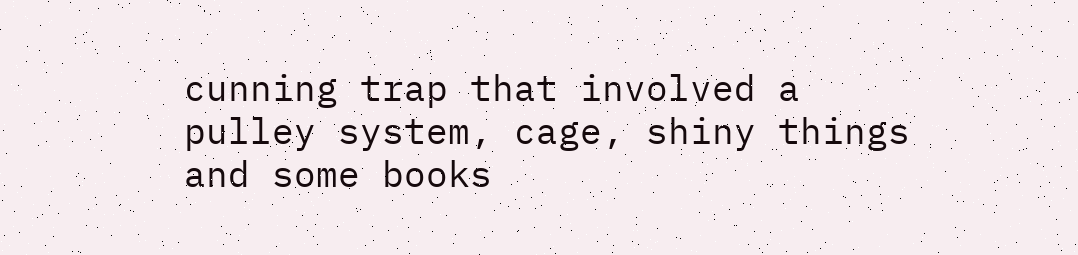cunning trap that involved a pulley system, cage, shiny things and some books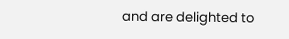and are delighted to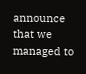announce that we managed to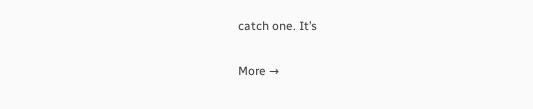catch one. It’s

More →